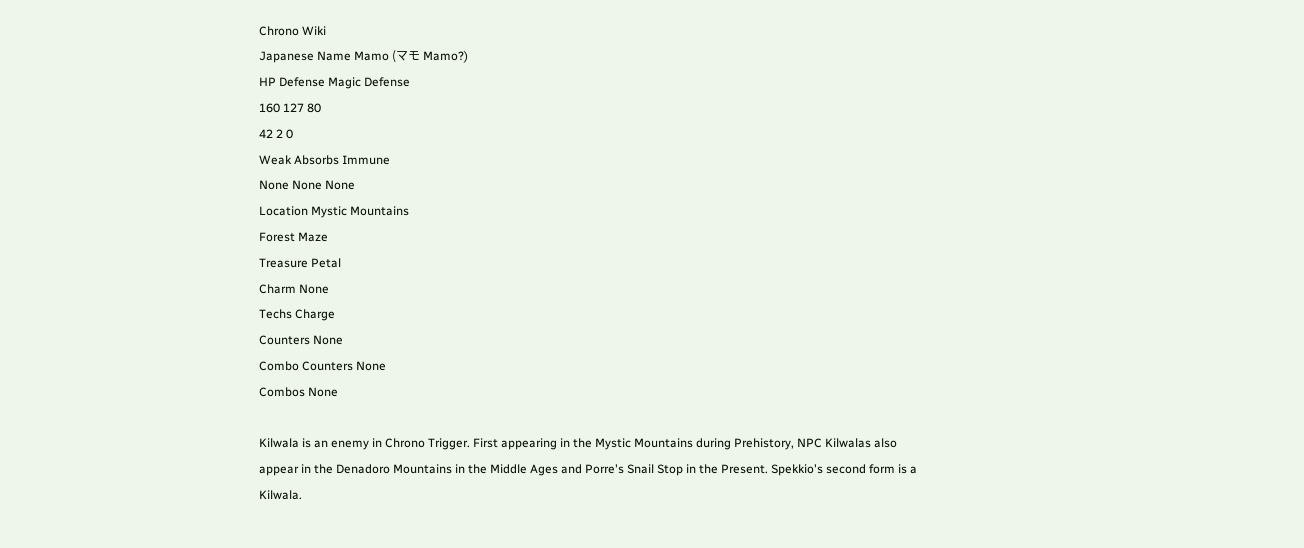Chrono Wiki
Japanese Name Mamo (マモ Mamo?)
HP Defense Magic Defense
160 127 80
42 2 0
Weak Absorbs Immune
None None None
Location Mystic Mountains
Forest Maze
Treasure Petal
Charm None
Techs Charge
Counters None
Combo Counters None
Combos None

Kilwala is an enemy in Chrono Trigger. First appearing in the Mystic Mountains during Prehistory, NPC Kilwalas also appear in the Denadoro Mountains in the Middle Ages and Porre's Snail Stop in the Present. Spekkio's second form is a Kilwala.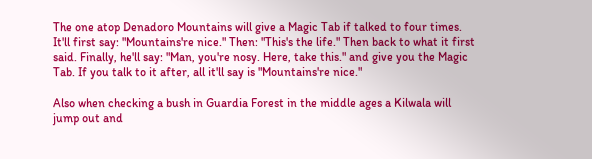The one atop Denadoro Mountains will give a Magic Tab if talked to four times. It'll first say: "Mountains're nice." Then: "This's the life." Then back to what it first said. Finally, he'll say: "Man, you're nosy. Here, take this." and give you the Magic Tab. If you talk to it after, all it'll say is "Mountains're nice."

Also when checking a bush in Guardia Forest in the middle ages a Kilwala will jump out and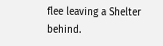flee leaving a Shelter behind.